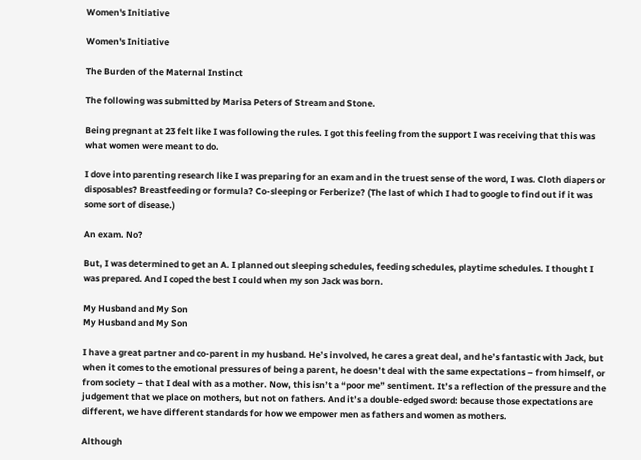Women's Initiative

Women's Initiative

The Burden of the Maternal Instinct

The following was submitted by Marisa Peters of Stream and Stone.

Being pregnant at 23 felt like I was following the rules. I got this feeling from the support I was receiving that this was what women were meant to do.

I dove into parenting research like I was preparing for an exam and in the truest sense of the word, I was. Cloth diapers or disposables? Breastfeeding or formula? Co-sleeping or Ferberize? (The last of which I had to google to find out if it was some sort of disease.)

An exam. No?

But, I was determined to get an A. I planned out sleeping schedules, feeding schedules, playtime schedules. I thought I was prepared. And I coped the best I could when my son Jack was born.

My Husband and My Son
My Husband and My Son

I have a great partner and co-parent in my husband. He’s involved, he cares a great deal, and he’s fantastic with Jack, but when it comes to the emotional pressures of being a parent, he doesn’t deal with the same expectations – from himself, or from society – that I deal with as a mother. Now, this isn’t a “poor me” sentiment. It’s a reflection of the pressure and the judgement that we place on mothers, but not on fathers. And it’s a double-edged sword: because those expectations are different, we have different standards for how we empower men as fathers and women as mothers.

Although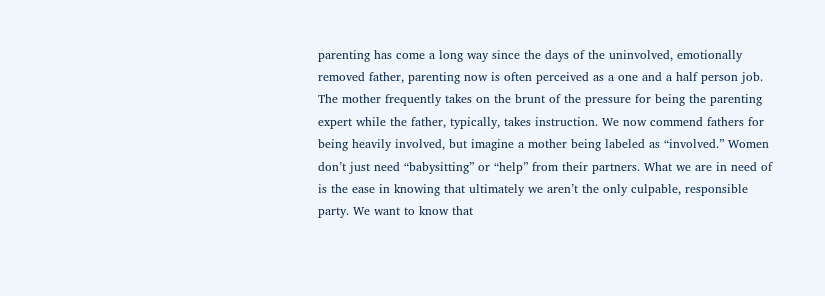parenting has come a long way since the days of the uninvolved, emotionally removed father, parenting now is often perceived as a one and a half person job. The mother frequently takes on the brunt of the pressure for being the parenting expert while the father, typically, takes instruction. We now commend fathers for being heavily involved, but imagine a mother being labeled as “involved.” Women don’t just need “babysitting” or “help” from their partners. What we are in need of is the ease in knowing that ultimately we aren’t the only culpable, responsible party. We want to know that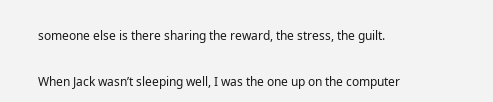someone else is there sharing the reward, the stress, the guilt.

When Jack wasn’t sleeping well, I was the one up on the computer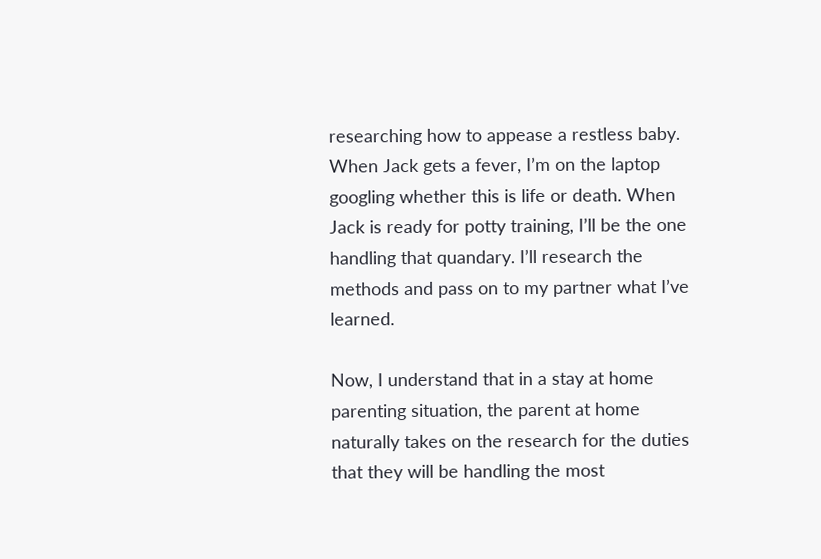researching how to appease a restless baby. When Jack gets a fever, I’m on the laptop googling whether this is life or death. When Jack is ready for potty training, I’ll be the one handling that quandary. I’ll research the methods and pass on to my partner what I’ve learned.

Now, I understand that in a stay at home parenting situation, the parent at home naturally takes on the research for the duties that they will be handling the most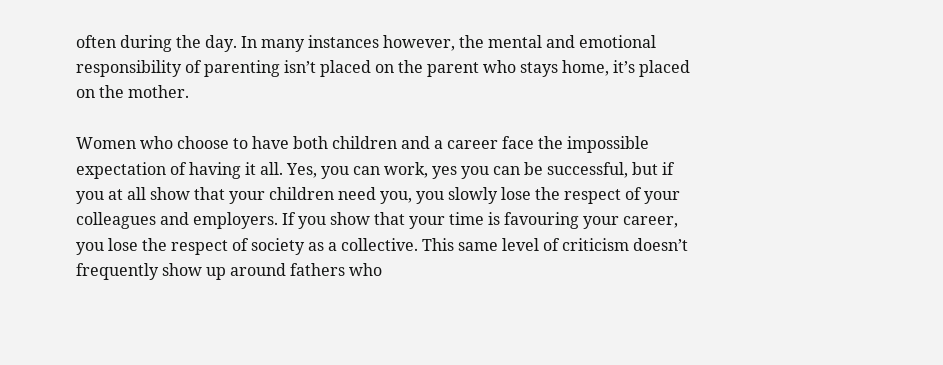often during the day. In many instances however, the mental and emotional responsibility of parenting isn’t placed on the parent who stays home, it’s placed on the mother.

Women who choose to have both children and a career face the impossible expectation of having it all. Yes, you can work, yes you can be successful, but if you at all show that your children need you, you slowly lose the respect of your colleagues and employers. If you show that your time is favouring your career, you lose the respect of society as a collective. This same level of criticism doesn’t frequently show up around fathers who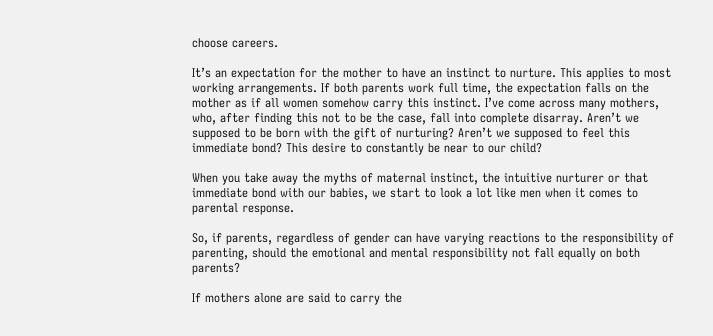choose careers.

It’s an expectation for the mother to have an instinct to nurture. This applies to most working arrangements. If both parents work full time, the expectation falls on the mother as if all women somehow carry this instinct. I’ve come across many mothers, who, after finding this not to be the case, fall into complete disarray. Aren’t we supposed to be born with the gift of nurturing? Aren’t we supposed to feel this immediate bond? This desire to constantly be near to our child?

When you take away the myths of maternal instinct, the intuitive nurturer or that immediate bond with our babies, we start to look a lot like men when it comes to parental response.

So, if parents, regardless of gender can have varying reactions to the responsibility of parenting, should the emotional and mental responsibility not fall equally on both parents?

If mothers alone are said to carry the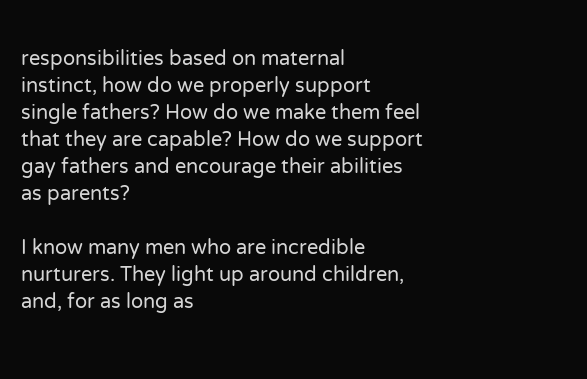responsibilities based on maternal instinct, how do we properly support single fathers? How do we make them feel that they are capable? How do we support gay fathers and encourage their abilities as parents?

I know many men who are incredible nurturers. They light up around children, and, for as long as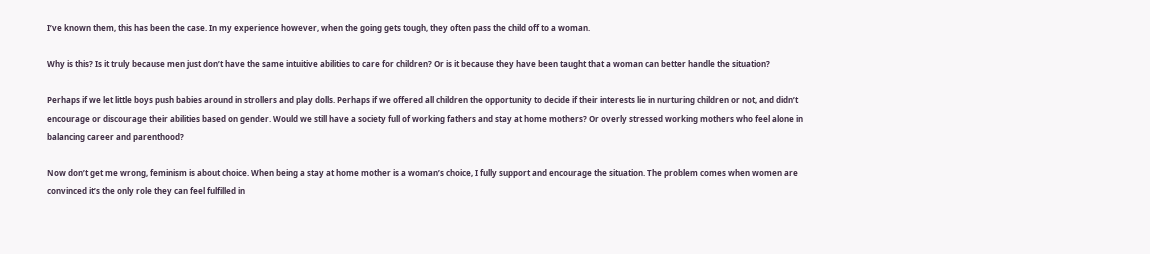I’ve known them, this has been the case. In my experience however, when the going gets tough, they often pass the child off to a woman.

Why is this? Is it truly because men just don’t have the same intuitive abilities to care for children? Or is it because they have been taught that a woman can better handle the situation?

Perhaps if we let little boys push babies around in strollers and play dolls. Perhaps if we offered all children the opportunity to decide if their interests lie in nurturing children or not, and didn’t encourage or discourage their abilities based on gender. Would we still have a society full of working fathers and stay at home mothers? Or overly stressed working mothers who feel alone in balancing career and parenthood?

Now don’t get me wrong, feminism is about choice. When being a stay at home mother is a woman’s choice, I fully support and encourage the situation. The problem comes when women are convinced it’s the only role they can feel fulfilled in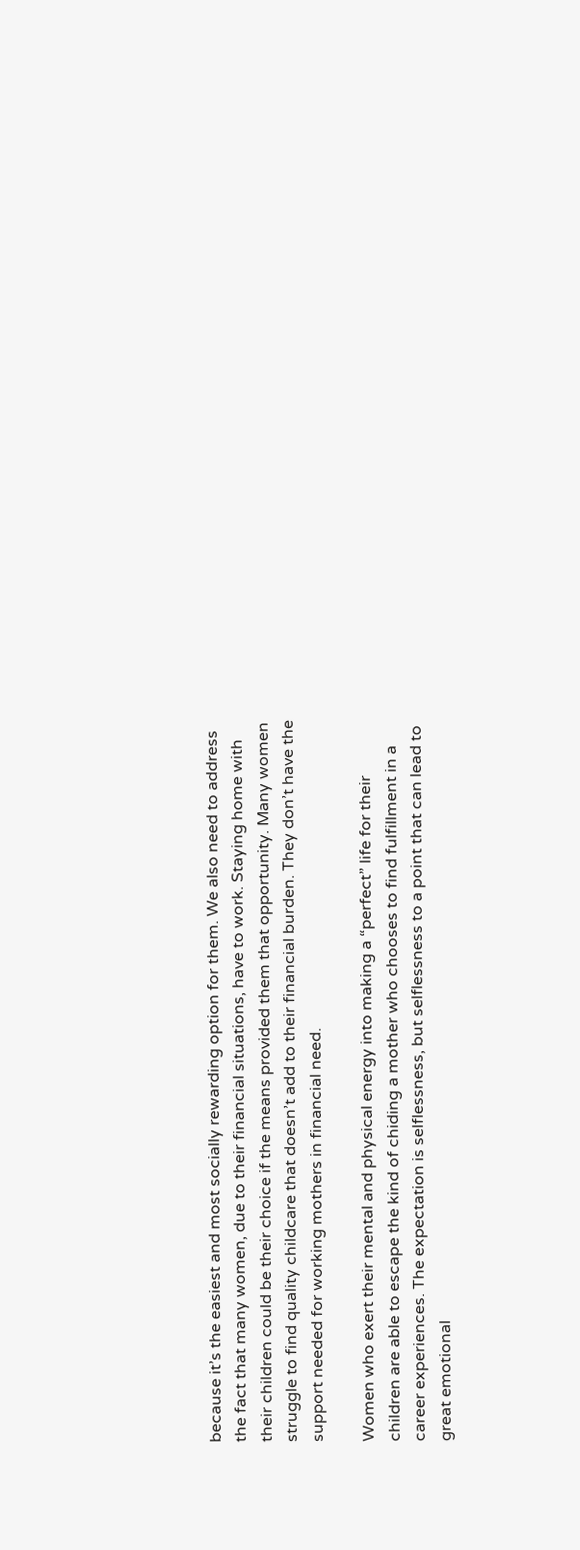because it’s the easiest and most socially rewarding option for them. We also need to address the fact that many women, due to their financial situations, have to work. Staying home with their children could be their choice if the means provided them that opportunity. Many women struggle to find quality childcare that doesn’t add to their financial burden. They don’t have the support needed for working mothers in financial need.

Women who exert their mental and physical energy into making a “perfect” life for their children are able to escape the kind of chiding a mother who chooses to find fulfillment in a career experiences. The expectation is selflessness, but selflessness to a point that can lead to great emotional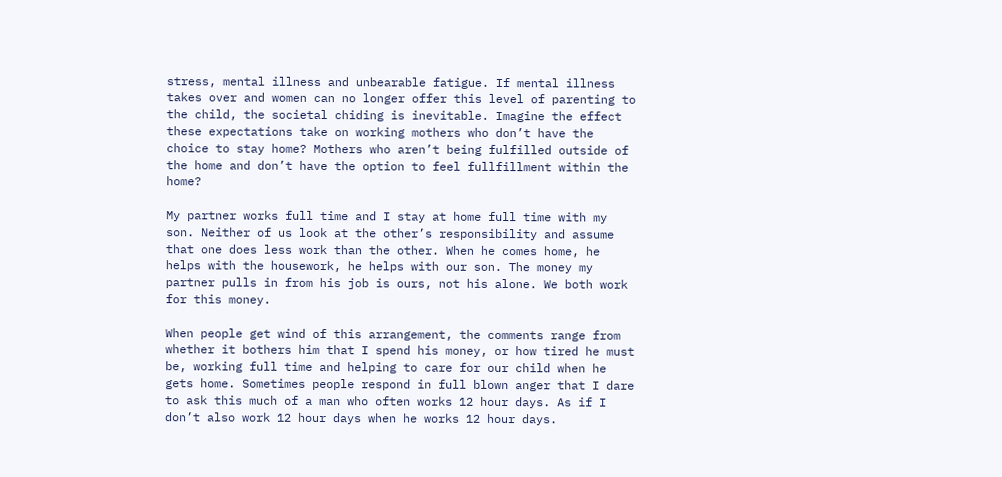stress, mental illness and unbearable fatigue. If mental illness takes over and women can no longer offer this level of parenting to the child, the societal chiding is inevitable. Imagine the effect these expectations take on working mothers who don’t have the choice to stay home? Mothers who aren’t being fulfilled outside of the home and don’t have the option to feel fullfillment within the home?

My partner works full time and I stay at home full time with my son. Neither of us look at the other’s responsibility and assume that one does less work than the other. When he comes home, he helps with the housework, he helps with our son. The money my partner pulls in from his job is ours, not his alone. We both work for this money.

When people get wind of this arrangement, the comments range from whether it bothers him that I spend his money, or how tired he must be, working full time and helping to care for our child when he gets home. Sometimes people respond in full blown anger that I dare to ask this much of a man who often works 12 hour days. As if I don’t also work 12 hour days when he works 12 hour days.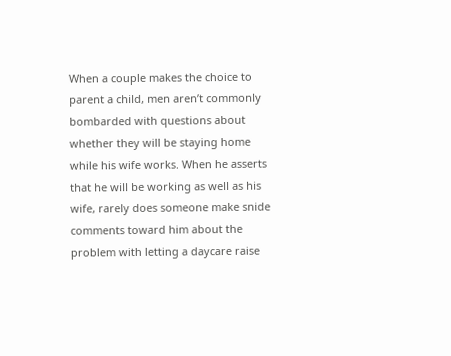When a couple makes the choice to parent a child, men aren’t commonly bombarded with questions about whether they will be staying home while his wife works. When he asserts that he will be working as well as his wife, rarely does someone make snide comments toward him about the problem with letting a daycare raise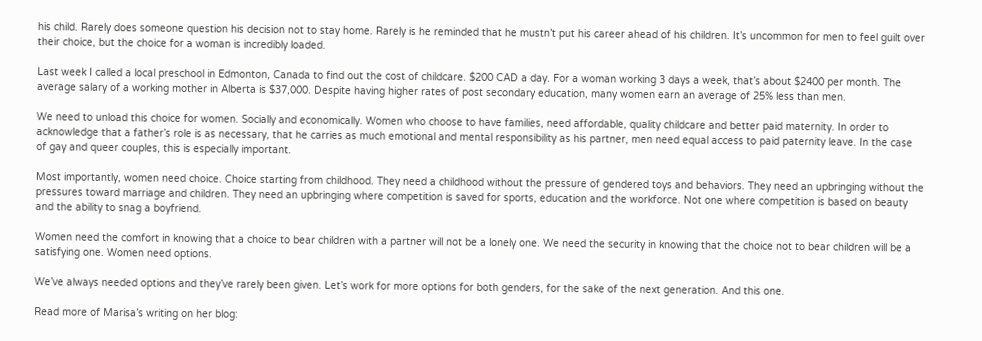his child. Rarely does someone question his decision not to stay home. Rarely is he reminded that he mustn’t put his career ahead of his children. It’s uncommon for men to feel guilt over their choice, but the choice for a woman is incredibly loaded.

Last week I called a local preschool in Edmonton, Canada to find out the cost of childcare. $200 CAD a day. For a woman working 3 days a week, that’s about $2400 per month. The average salary of a working mother in Alberta is $37,000. Despite having higher rates of post secondary education, many women earn an average of 25% less than men.

We need to unload this choice for women. Socially and economically. Women who choose to have families, need affordable, quality childcare and better paid maternity. In order to acknowledge that a father’s role is as necessary, that he carries as much emotional and mental responsibility as his partner, men need equal access to paid paternity leave. In the case of gay and queer couples, this is especially important.

Most importantly, women need choice. Choice starting from childhood. They need a childhood without the pressure of gendered toys and behaviors. They need an upbringing without the pressures toward marriage and children. They need an upbringing where competition is saved for sports, education and the workforce. Not one where competition is based on beauty and the ability to snag a boyfriend.

Women need the comfort in knowing that a choice to bear children with a partner will not be a lonely one. We need the security in knowing that the choice not to bear children will be a satisfying one. Women need options.

We’ve always needed options and they’ve rarely been given. Let’s work for more options for both genders, for the sake of the next generation. And this one.

Read more of Marisa’s writing on her blog: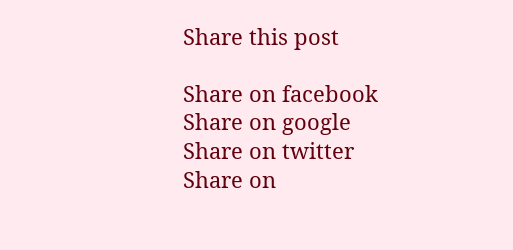Share this post

Share on facebook
Share on google
Share on twitter
Share on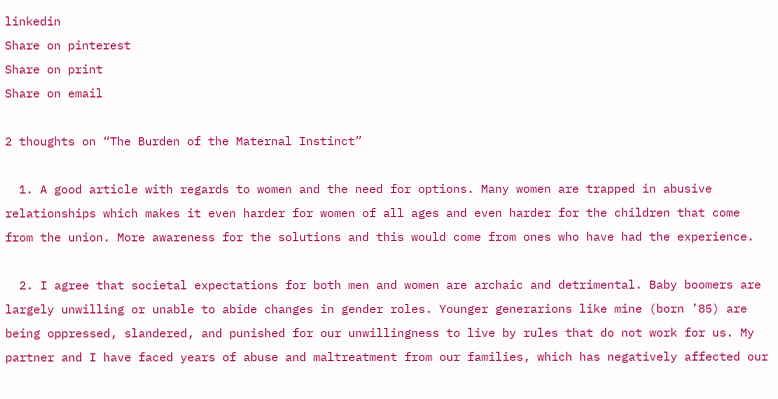linkedin
Share on pinterest
Share on print
Share on email

2 thoughts on “The Burden of the Maternal Instinct”

  1. A good article with regards to women and the need for options. Many women are trapped in abusive relationships which makes it even harder for women of all ages and even harder for the children that come from the union. More awareness for the solutions and this would come from ones who have had the experience.

  2. I agree that societal expectations for both men and women are archaic and detrimental. Baby boomers are largely unwilling or unable to abide changes in gender roles. Younger generarions like mine (born ’85) are being oppressed, slandered, and punished for our unwillingness to live by rules that do not work for us. My partner and I have faced years of abuse and maltreatment from our families, which has negatively affected our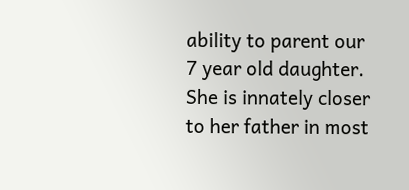ability to parent our 7 year old daughter. She is innately closer to her father in most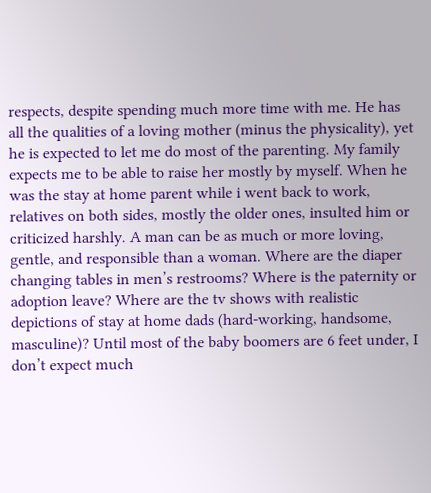respects, despite spending much more time with me. He has all the qualities of a loving mother (minus the physicality), yet he is expected to let me do most of the parenting. My family expects me to be able to raise her mostly by myself. When he was the stay at home parent while i went back to work, relatives on both sides, mostly the older ones, insulted him or criticized harshly. A man can be as much or more loving, gentle, and responsible than a woman. Where are the diaper changing tables in men’s restrooms? Where is the paternity or adoption leave? Where are the tv shows with realistic depictions of stay at home dads (hard-working, handsome, masculine)? Until most of the baby boomers are 6 feet under, I don’t expect much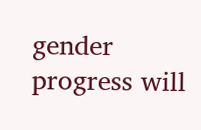gender progress will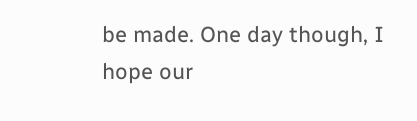be made. One day though, I hope our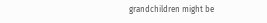grandchildren might be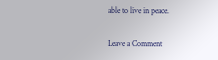able to live in peace.

Leave a Comment